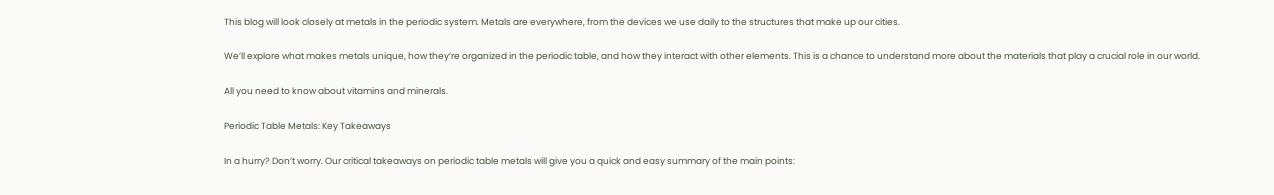This blog will look closely at metals in the periodic system. Metals are everywhere, from the devices we use daily to the structures that make up our cities.

We’ll explore what makes metals unique, how they’re organized in the periodic table, and how they interact with other elements. This is a chance to understand more about the materials that play a crucial role in our world.

All you need to know about vitamins and minerals.

Periodic Table Metals: Key Takeaways

In a hurry? Don’t worry. Our critical takeaways on periodic table metals will give you a quick and easy summary of the main points: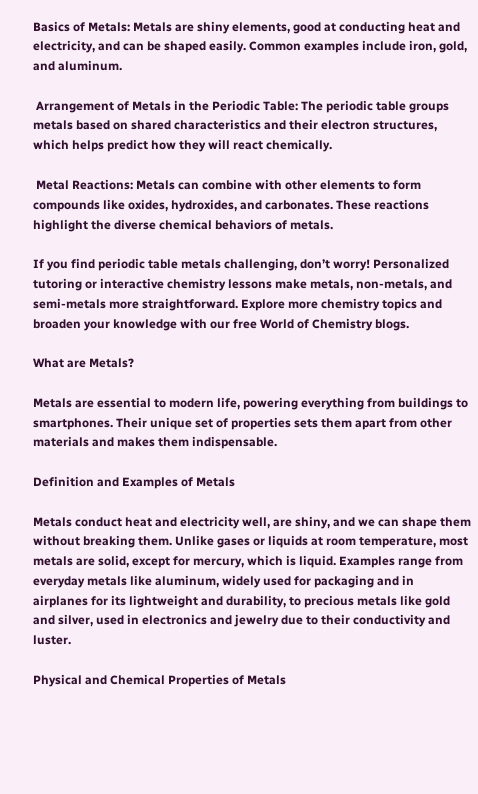Basics of Metals: Metals are shiny elements, good at conducting heat and electricity, and can be shaped easily. Common examples include iron, gold, and aluminum.

 Arrangement of Metals in the Periodic Table: The periodic table groups metals based on shared characteristics and their electron structures, which helps predict how they will react chemically.

 Metal Reactions: Metals can combine with other elements to form compounds like oxides, hydroxides, and carbonates. These reactions highlight the diverse chemical behaviors of metals.

If you find periodic table metals challenging, don’t worry! Personalized tutoring or interactive chemistry lessons make metals, non-metals, and semi-metals more straightforward. Explore more chemistry topics and broaden your knowledge with our free World of Chemistry blogs.

What are Metals?

Metals are essential to modern life, powering everything from buildings to smartphones. Their unique set of properties sets them apart from other materials and makes them indispensable.

Definition and Examples of Metals

Metals conduct heat and electricity well, are shiny, and we can shape them without breaking them. Unlike gases or liquids at room temperature, most metals are solid, except for mercury, which is liquid. Examples range from everyday metals like aluminum, widely used for packaging and in airplanes for its lightweight and durability, to precious metals like gold and silver, used in electronics and jewelry due to their conductivity and luster.

Physical and Chemical Properties of Metals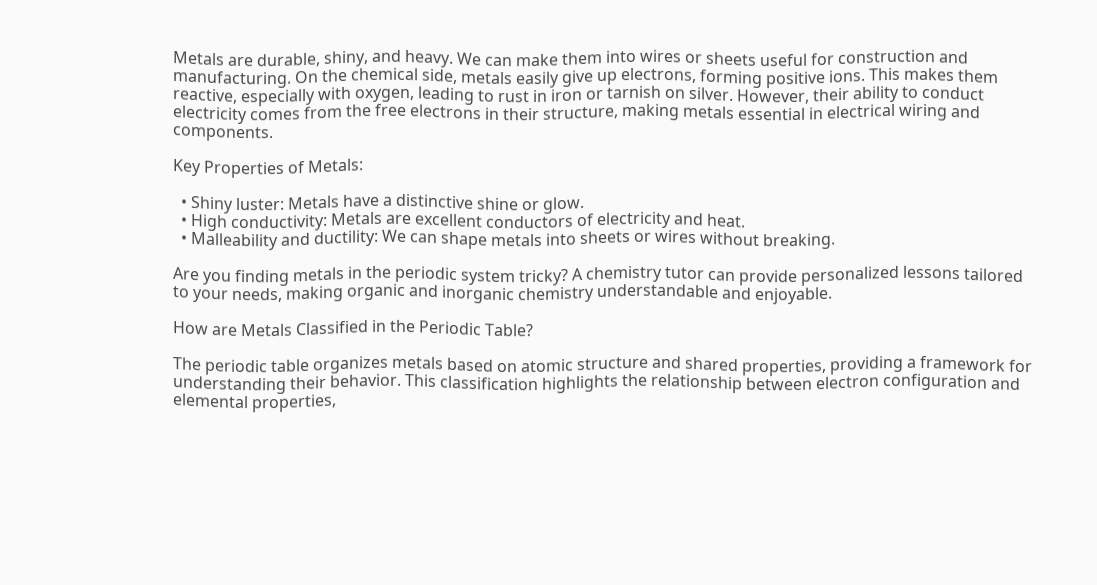Metals are durable, shiny, and heavy. We can make them into wires or sheets useful for construction and manufacturing. On the chemical side, metals easily give up electrons, forming positive ions. This makes them reactive, especially with oxygen, leading to rust in iron or tarnish on silver. However, their ability to conduct electricity comes from the free electrons in their structure, making metals essential in electrical wiring and components.

Key Properties of Metals:

  • Shiny luster: Metals have a distinctive shine or glow.
  • High conductivity: Metals are excellent conductors of electricity and heat.
  • Malleability and ductility: We can shape metals into sheets or wires without breaking.

Are you finding metals in the periodic system tricky? A chemistry tutor can provide personalized lessons tailored to your needs, making organic and inorganic chemistry understandable and enjoyable.

How are Metals Classified in the Periodic Table?

The periodic table organizes metals based on atomic structure and shared properties, providing a framework for understanding their behavior. This classification highlights the relationship between electron configuration and elemental properties,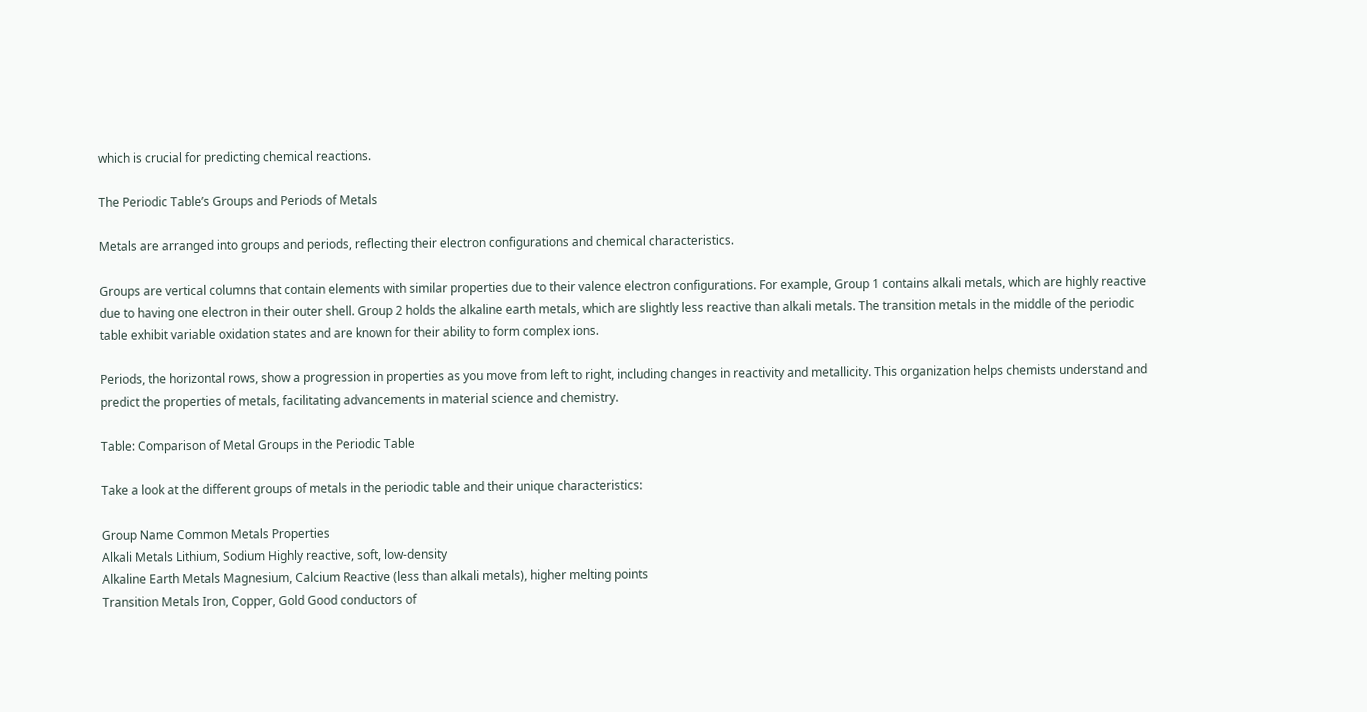which is crucial for predicting chemical reactions.

The Periodic Table’s Groups and Periods of Metals

Metals are arranged into groups and periods, reflecting their electron configurations and chemical characteristics.

Groups are vertical columns that contain elements with similar properties due to their valence electron configurations. For example, Group 1 contains alkali metals, which are highly reactive due to having one electron in their outer shell. Group 2 holds the alkaline earth metals, which are slightly less reactive than alkali metals. The transition metals in the middle of the periodic table exhibit variable oxidation states and are known for their ability to form complex ions.

Periods, the horizontal rows, show a progression in properties as you move from left to right, including changes in reactivity and metallicity. This organization helps chemists understand and predict the properties of metals, facilitating advancements in material science and chemistry.

Table: Comparison of Metal Groups in the Periodic Table

Take a look at the different groups of metals in the periodic table and their unique characteristics:

Group Name Common Metals Properties
Alkali Metals Lithium, Sodium Highly reactive, soft, low-density
Alkaline Earth Metals Magnesium, Calcium Reactive (less than alkali metals), higher melting points
Transition Metals Iron, Copper, Gold Good conductors of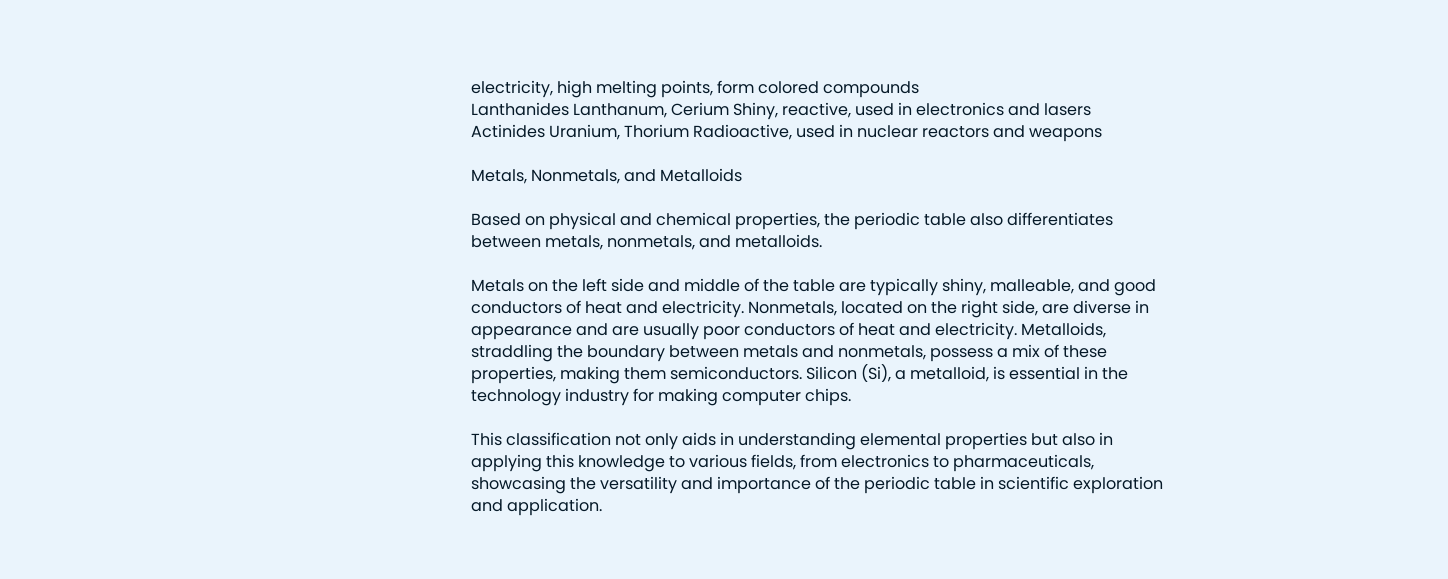electricity, high melting points, form colored compounds
Lanthanides Lanthanum, Cerium Shiny, reactive, used in electronics and lasers
Actinides Uranium, Thorium Radioactive, used in nuclear reactors and weapons

Metals, Nonmetals, and Metalloids

Based on physical and chemical properties, the periodic table also differentiates between metals, nonmetals, and metalloids.

Metals on the left side and middle of the table are typically shiny, malleable, and good conductors of heat and electricity. Nonmetals, located on the right side, are diverse in appearance and are usually poor conductors of heat and electricity. Metalloids, straddling the boundary between metals and nonmetals, possess a mix of these properties, making them semiconductors. Silicon (Si), a metalloid, is essential in the technology industry for making computer chips.

This classification not only aids in understanding elemental properties but also in applying this knowledge to various fields, from electronics to pharmaceuticals, showcasing the versatility and importance of the periodic table in scientific exploration and application.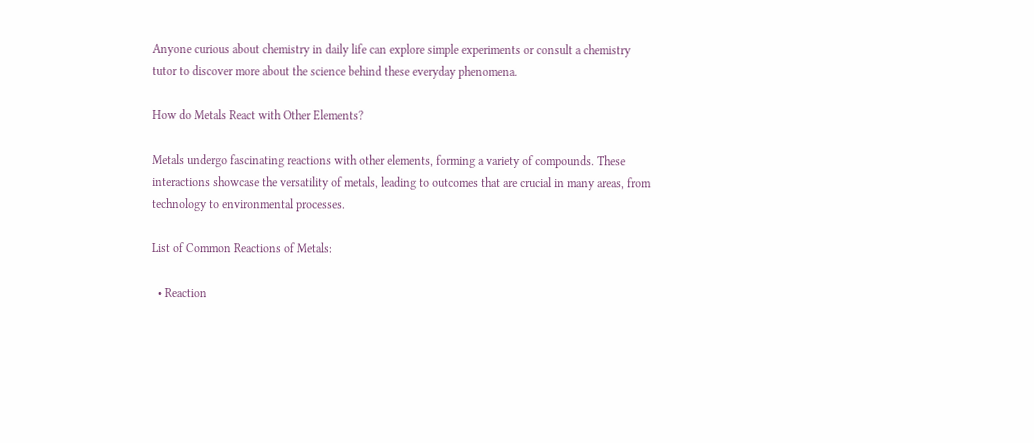Anyone curious about chemistry in daily life can explore simple experiments or consult a chemistry tutor to discover more about the science behind these everyday phenomena.

How do Metals React with Other Elements?

Metals undergo fascinating reactions with other elements, forming a variety of compounds. These interactions showcase the versatility of metals, leading to outcomes that are crucial in many areas, from technology to environmental processes.

List of Common Reactions of Metals:

  • Reaction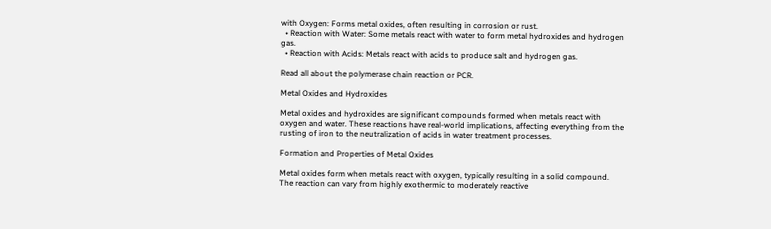with Oxygen: Forms metal oxides, often resulting in corrosion or rust.
  • Reaction with Water: Some metals react with water to form metal hydroxides and hydrogen gas.
  • Reaction with Acids: Metals react with acids to produce salt and hydrogen gas.

Read all about the polymerase chain reaction or PCR.

Metal Oxides and Hydroxides

Metal oxides and hydroxides are significant compounds formed when metals react with oxygen and water. These reactions have real-world implications, affecting everything from the rusting of iron to the neutralization of acids in water treatment processes.

Formation and Properties of Metal Oxides

Metal oxides form when metals react with oxygen, typically resulting in a solid compound. The reaction can vary from highly exothermic to moderately reactive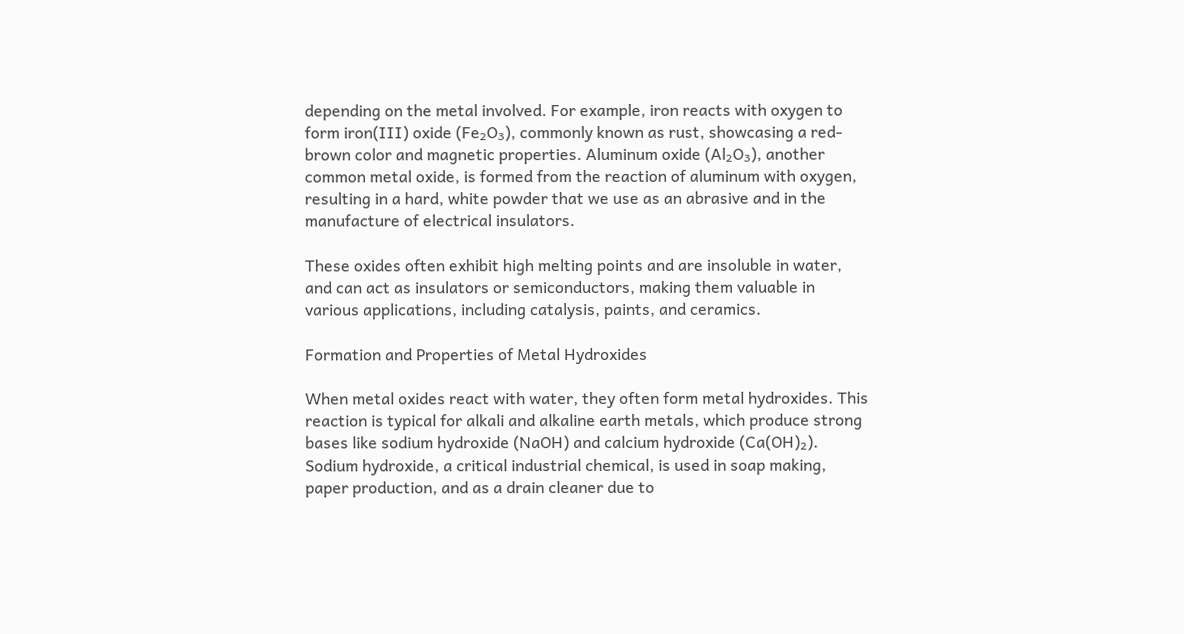depending on the metal involved. For example, iron reacts with oxygen to form iron(III) oxide (Fe₂O₃), commonly known as rust, showcasing a red-brown color and magnetic properties. Aluminum oxide (Al₂O₃), another common metal oxide, is formed from the reaction of aluminum with oxygen, resulting in a hard, white powder that we use as an abrasive and in the manufacture of electrical insulators.

These oxides often exhibit high melting points and are insoluble in water, and can act as insulators or semiconductors, making them valuable in various applications, including catalysis, paints, and ceramics.

Formation and Properties of Metal Hydroxides

When metal oxides react with water, they often form metal hydroxides. This reaction is typical for alkali and alkaline earth metals, which produce strong bases like sodium hydroxide (NaOH) and calcium hydroxide (Ca(OH)₂). Sodium hydroxide, a critical industrial chemical, is used in soap making, paper production, and as a drain cleaner due to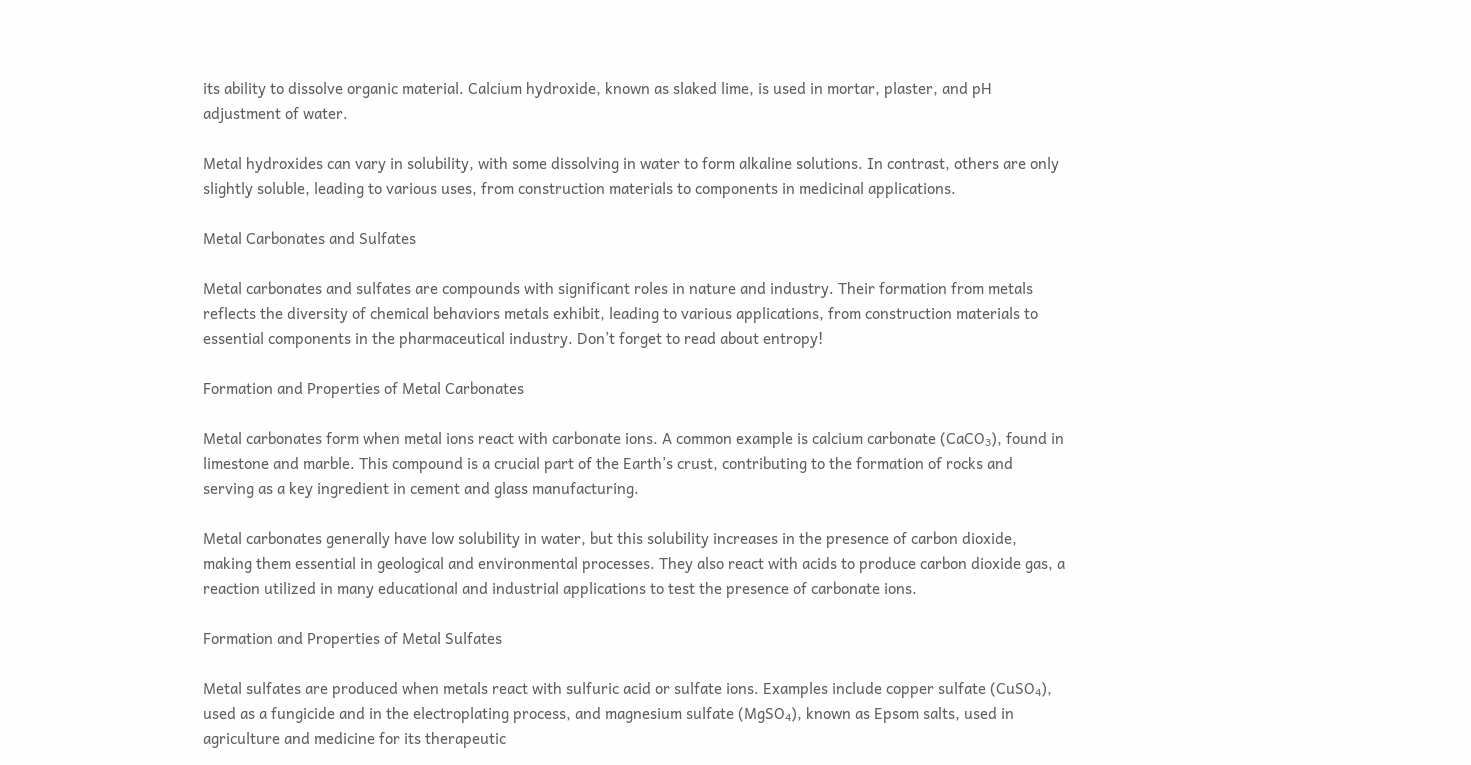its ability to dissolve organic material. Calcium hydroxide, known as slaked lime, is used in mortar, plaster, and pH adjustment of water.

Metal hydroxides can vary in solubility, with some dissolving in water to form alkaline solutions. In contrast, others are only slightly soluble, leading to various uses, from construction materials to components in medicinal applications.

Metal Carbonates and Sulfates

Metal carbonates and sulfates are compounds with significant roles in nature and industry. Their formation from metals reflects the diversity of chemical behaviors metals exhibit, leading to various applications, from construction materials to essential components in the pharmaceutical industry. Don’t forget to read about entropy!

Formation and Properties of Metal Carbonates

Metal carbonates form when metal ions react with carbonate ions. A common example is calcium carbonate (CaCO₃), found in limestone and marble. This compound is a crucial part of the Earth’s crust, contributing to the formation of rocks and serving as a key ingredient in cement and glass manufacturing.

Metal carbonates generally have low solubility in water, but this solubility increases in the presence of carbon dioxide, making them essential in geological and environmental processes. They also react with acids to produce carbon dioxide gas, a reaction utilized in many educational and industrial applications to test the presence of carbonate ions.

Formation and Properties of Metal Sulfates

Metal sulfates are produced when metals react with sulfuric acid or sulfate ions. Examples include copper sulfate (CuSO₄), used as a fungicide and in the electroplating process, and magnesium sulfate (MgSO₄), known as Epsom salts, used in agriculture and medicine for its therapeutic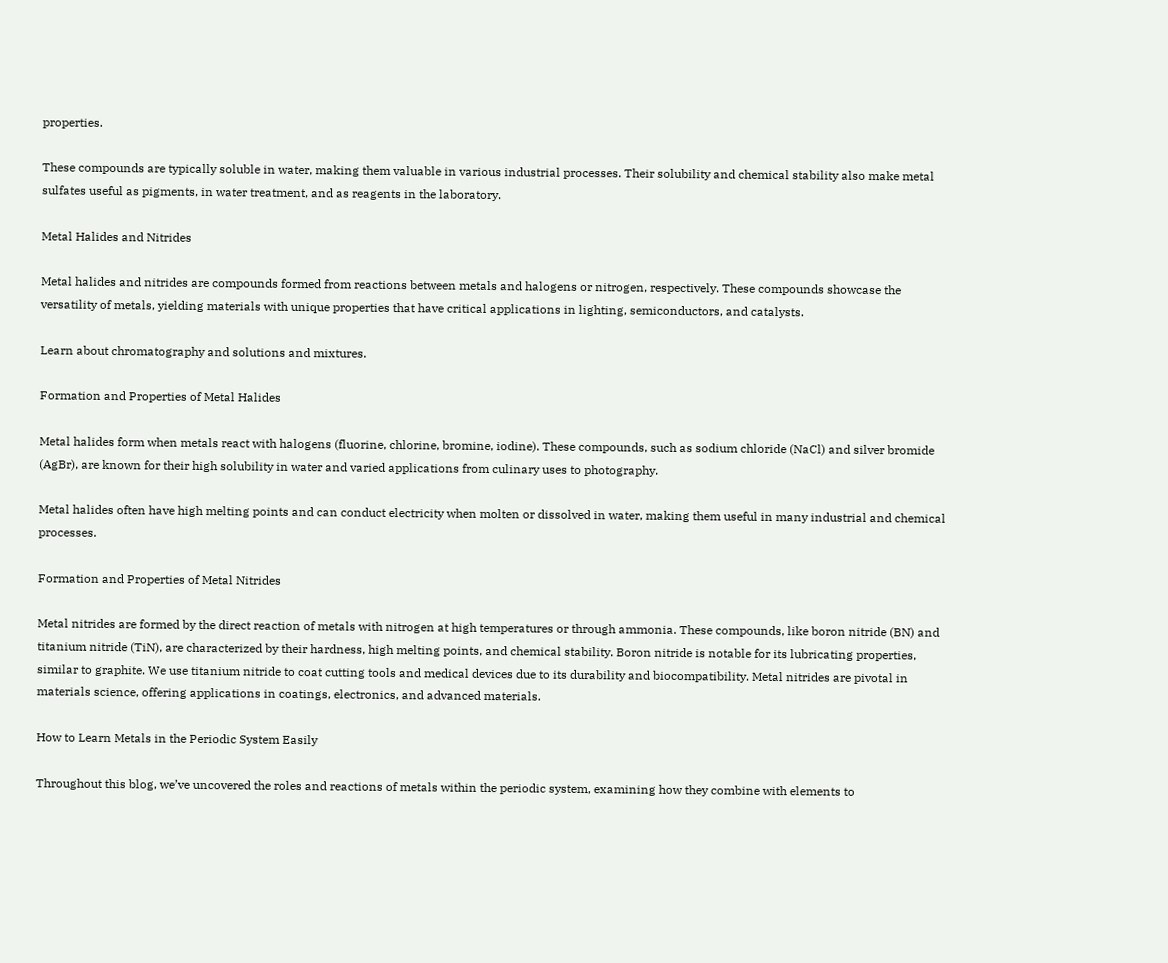properties.

These compounds are typically soluble in water, making them valuable in various industrial processes. Their solubility and chemical stability also make metal sulfates useful as pigments, in water treatment, and as reagents in the laboratory.

Metal Halides and Nitrides

Metal halides and nitrides are compounds formed from reactions between metals and halogens or nitrogen, respectively. These compounds showcase the versatility of metals, yielding materials with unique properties that have critical applications in lighting, semiconductors, and catalysts.

Learn about chromatography and solutions and mixtures.

Formation and Properties of Metal Halides

Metal halides form when metals react with halogens (fluorine, chlorine, bromine, iodine). These compounds, such as sodium chloride (NaCl) and silver bromide (AgBr), are known for their high solubility in water and varied applications from culinary uses to photography.

Metal halides often have high melting points and can conduct electricity when molten or dissolved in water, making them useful in many industrial and chemical processes.

Formation and Properties of Metal Nitrides

Metal nitrides are formed by the direct reaction of metals with nitrogen at high temperatures or through ammonia. These compounds, like boron nitride (BN) and titanium nitride (TiN), are characterized by their hardness, high melting points, and chemical stability. Boron nitride is notable for its lubricating properties, similar to graphite. We use titanium nitride to coat cutting tools and medical devices due to its durability and biocompatibility. Metal nitrides are pivotal in materials science, offering applications in coatings, electronics, and advanced materials.

How to Learn Metals in the Periodic System Easily

Throughout this blog, we’ve uncovered the roles and reactions of metals within the periodic system, examining how they combine with elements to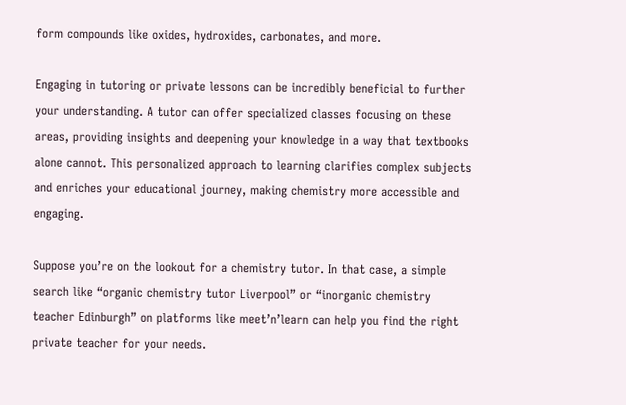form compounds like oxides, hydroxides, carbonates, and more.

Engaging in tutoring or private lessons can be incredibly beneficial to further your understanding. A tutor can offer specialized classes focusing on these areas, providing insights and deepening your knowledge in a way that textbooks alone cannot. This personalized approach to learning clarifies complex subjects and enriches your educational journey, making chemistry more accessible and engaging.

Suppose you’re on the lookout for a chemistry tutor. In that case, a simple search like “organic chemistry tutor Liverpool” or “inorganic chemistry teacher Edinburgh” on platforms like meet’n’learn can help you find the right private teacher for your needs.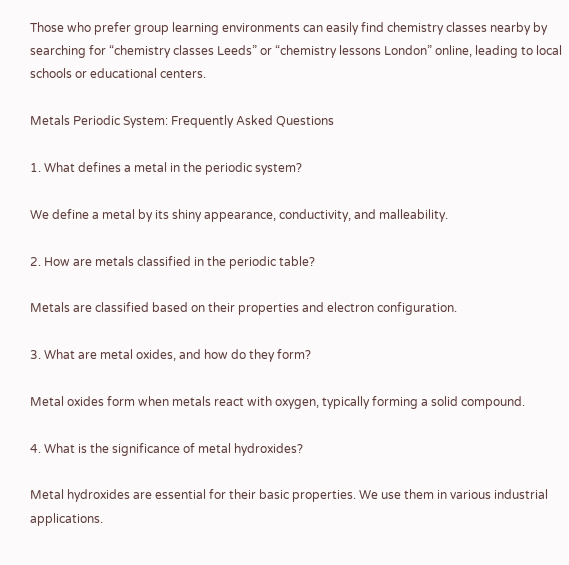Those who prefer group learning environments can easily find chemistry classes nearby by searching for “chemistry classes Leeds” or “chemistry lessons London” online, leading to local schools or educational centers.

Metals Periodic System: Frequently Asked Questions

1. What defines a metal in the periodic system?

We define a metal by its shiny appearance, conductivity, and malleability.

2. How are metals classified in the periodic table?

Metals are classified based on their properties and electron configuration.

3. What are metal oxides, and how do they form?

Metal oxides form when metals react with oxygen, typically forming a solid compound.

4. What is the significance of metal hydroxides?

Metal hydroxides are essential for their basic properties. We use them in various industrial applications.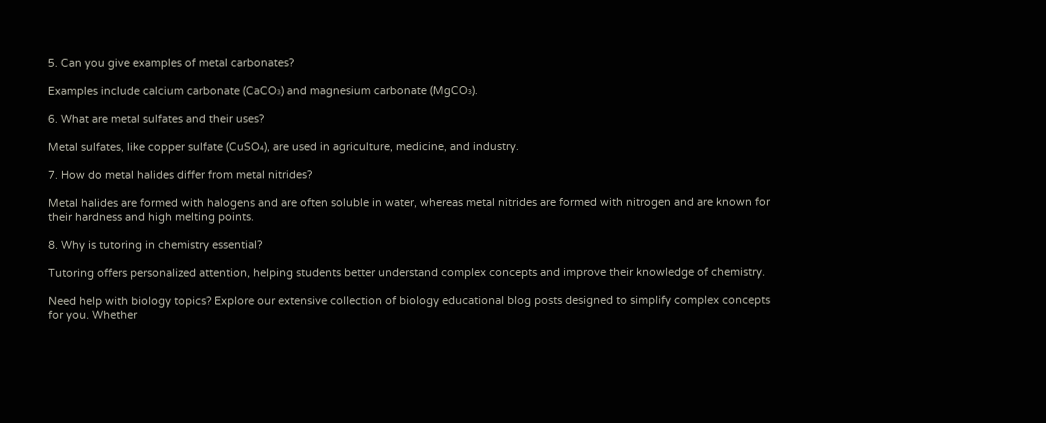5. Can you give examples of metal carbonates?

Examples include calcium carbonate (CaCO₃) and magnesium carbonate (MgCO₃).

6. What are metal sulfates and their uses?

Metal sulfates, like copper sulfate (CuSO₄), are used in agriculture, medicine, and industry.

7. How do metal halides differ from metal nitrides?

Metal halides are formed with halogens and are often soluble in water, whereas metal nitrides are formed with nitrogen and are known for their hardness and high melting points.

8. Why is tutoring in chemistry essential?

Tutoring offers personalized attention, helping students better understand complex concepts and improve their knowledge of chemistry.

Need help with biology topics? Explore our extensive collection of biology educational blog posts designed to simplify complex concepts for you. Whether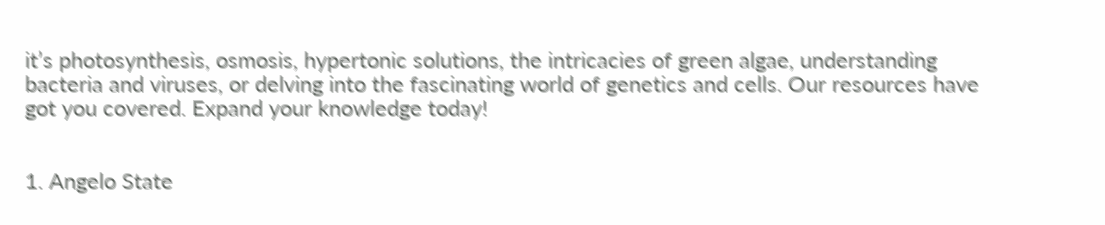it’s photosynthesis, osmosis, hypertonic solutions, the intricacies of green algae, understanding bacteria and viruses, or delving into the fascinating world of genetics and cells. Our resources have got you covered. Expand your knowledge today!


1. Angelo State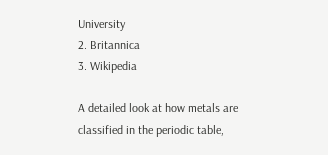University
2. Britannica
3. Wikipedia

A detailed look at how metals are classified in the periodic table,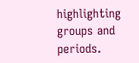highlighting groups and periods.